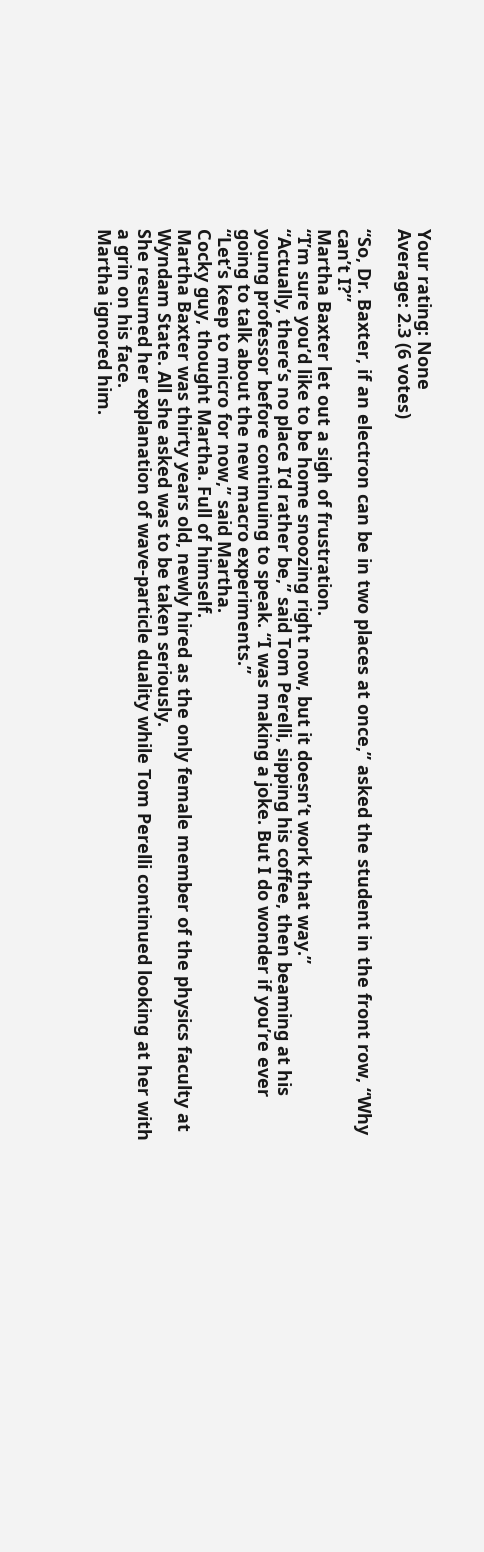Your rating: None
Average: 2.3 (6 votes)

“So, Dr. Baxter, if an electron can be in two places at once,” asked the student in the front row, “Why can’t I?”
Martha Baxter let out a sigh of frustration.
“I’m sure you’d like to be home snoozing right now, but it doesn’t work that way.”
“Actually, there’s no place I’d rather be,” said Tom Perelli, sipping his coffee, then beaming at his young professor before continuing to speak. “I was making a joke. But I do wonder if you’re ever going to talk about the new macro experiments.”
“Let’s keep to micro for now,” said Martha.
Cocky guy, thought Martha. Full of himself.
Martha Baxter was thirty years old, newly hired as the only female member of the physics faculty at Wyndam State. All she asked was to be taken seriously.
She resumed her explanation of wave-particle duality while Tom Perelli continued looking at her with a grin on his face.
Martha ignored him.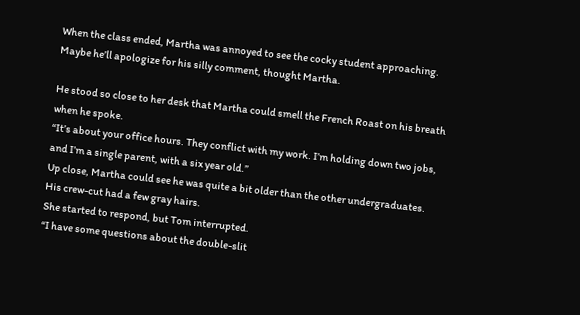When the class ended, Martha was annoyed to see the cocky student approaching.
Maybe he’ll apologize for his silly comment, thought Martha.

He stood so close to her desk that Martha could smell the French Roast on his breath when he spoke.
“It’s about your office hours. They conflict with my work. I’m holding down two jobs, and I’m a single parent, with a six year old.”
Up close, Martha could see he was quite a bit older than the other undergraduates. His crew-cut had a few gray hairs.
She started to respond, but Tom interrupted.
“I have some questions about the double-slit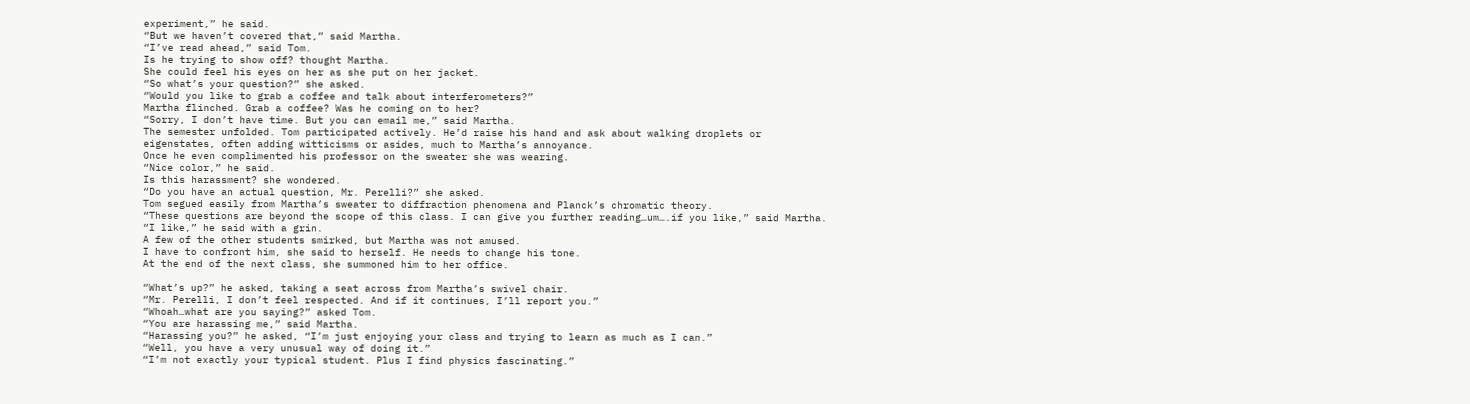experiment,” he said.
“But we haven’t covered that,” said Martha.
“I’ve read ahead,” said Tom.
Is he trying to show off? thought Martha.
She could feel his eyes on her as she put on her jacket.
“So what’s your question?” she asked.
“Would you like to grab a coffee and talk about interferometers?”
Martha flinched. Grab a coffee? Was he coming on to her?
“Sorry, I don’t have time. But you can email me,” said Martha.
The semester unfolded. Tom participated actively. He’d raise his hand and ask about walking droplets or eigenstates, often adding witticisms or asides, much to Martha’s annoyance.
Once he even complimented his professor on the sweater she was wearing.
“Nice color,” he said.
Is this harassment? she wondered.
“Do you have an actual question, Mr. Perelli?” she asked.
Tom segued easily from Martha’s sweater to diffraction phenomena and Planck’s chromatic theory.
“These questions are beyond the scope of this class. I can give you further reading…um….if you like,” said Martha.
“I like,” he said with a grin.
A few of the other students smirked, but Martha was not amused.
I have to confront him, she said to herself. He needs to change his tone.
At the end of the next class, she summoned him to her office.

“What’s up?” he asked, taking a seat across from Martha’s swivel chair.
“Mr. Perelli, I don’t feel respected. And if it continues, I’ll report you.”
“Whoah…what are you saying?” asked Tom.
“You are harassing me,” said Martha.
“Harassing you?” he asked, “I’m just enjoying your class and trying to learn as much as I can.”
“Well, you have a very unusual way of doing it.”
“I’m not exactly your typical student. Plus I find physics fascinating.”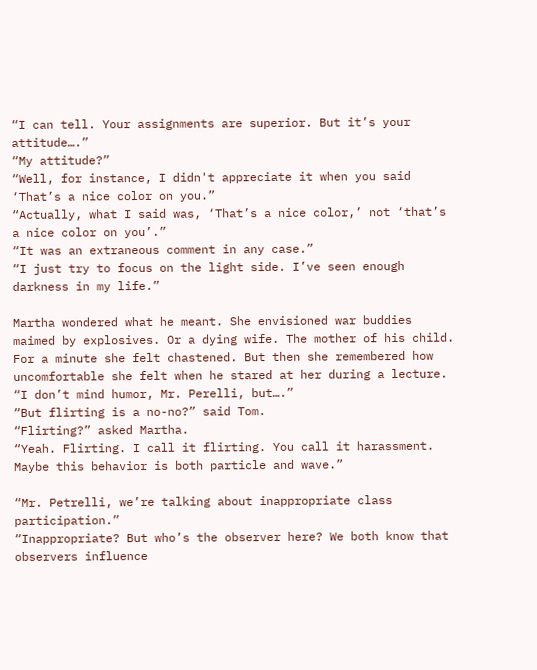“I can tell. Your assignments are superior. But it’s your attitude….”
“My attitude?”
“Well, for instance, I didn't appreciate it when you said ‘That’s a nice color on you.”
“Actually, what I said was, ‘That’s a nice color,’ not ‘that’s a nice color on you’.”
“It was an extraneous comment in any case.”
“I just try to focus on the light side. I’ve seen enough darkness in my life.”

Martha wondered what he meant. She envisioned war buddies maimed by explosives. Or a dying wife. The mother of his child.
For a minute she felt chastened. But then she remembered how uncomfortable she felt when he stared at her during a lecture.
“I don’t mind humor, Mr. Perelli, but….”
“But flirting is a no-no?” said Tom.
“Flirting?” asked Martha.
“Yeah. Flirting. I call it flirting. You call it harassment. Maybe this behavior is both particle and wave.”

“Mr. Petrelli, we’re talking about inappropriate class participation.”
“Inappropriate? But who’s the observer here? We both know that observers influence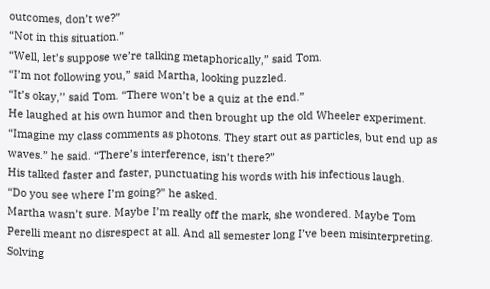outcomes, don’t we?”
“Not in this situation.”
“Well, let’s suppose we’re talking metaphorically,” said Tom.
“I’m not following you,” said Martha, looking puzzled.
“It’s okay,’’ said Tom. “There won’t be a quiz at the end.”
He laughed at his own humor and then brought up the old Wheeler experiment.
“Imagine my class comments as photons. They start out as particles, but end up as waves.” he said. “There’s interference, isn’t there?”
His talked faster and faster, punctuating his words with his infectious laugh.
“Do you see where I’m going?” he asked.
Martha wasn’t sure. Maybe I’m really off the mark, she wondered. Maybe Tom Perelli meant no disrespect at all. And all semester long I’ve been misinterpreting. Solving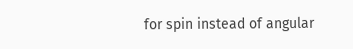for spin instead of angular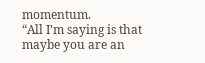momentum.
“All I’m saying is that maybe you are an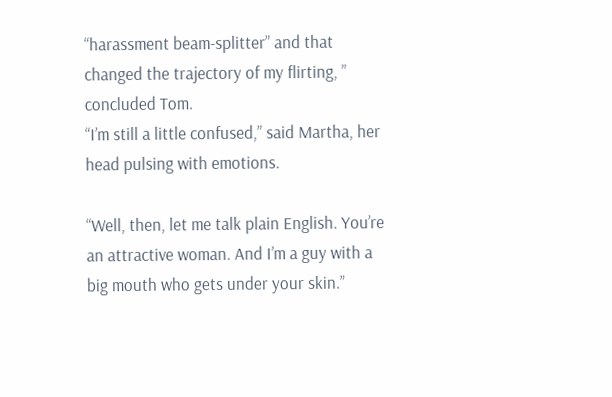“harassment beam-splitter” and that changed the trajectory of my flirting, ” concluded Tom.
“I’m still a little confused,” said Martha, her head pulsing with emotions.

“Well, then, let me talk plain English. You’re an attractive woman. And I’m a guy with a big mouth who gets under your skin.”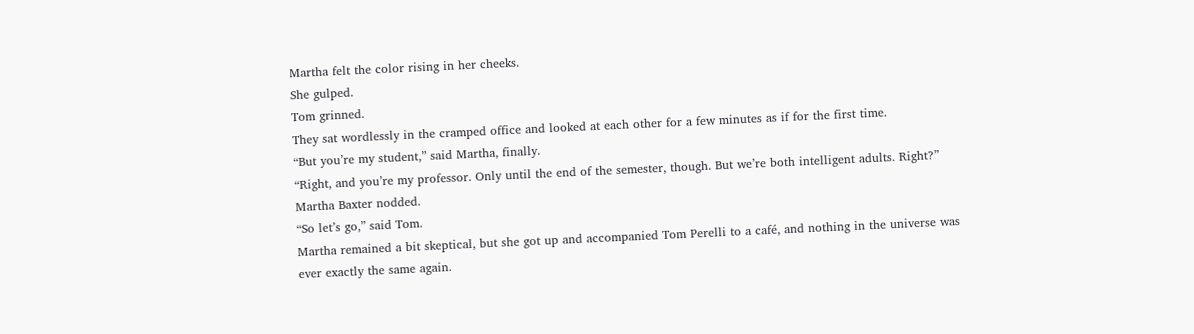Martha felt the color rising in her cheeks.
She gulped.
Tom grinned.
They sat wordlessly in the cramped office and looked at each other for a few minutes as if for the first time.
“But you’re my student,” said Martha, finally.
“Right, and you’re my professor. Only until the end of the semester, though. But we’re both intelligent adults. Right?”
Martha Baxter nodded.
“So let’s go,” said Tom.
Martha remained a bit skeptical, but she got up and accompanied Tom Perelli to a café, and nothing in the universe was ever exactly the same again.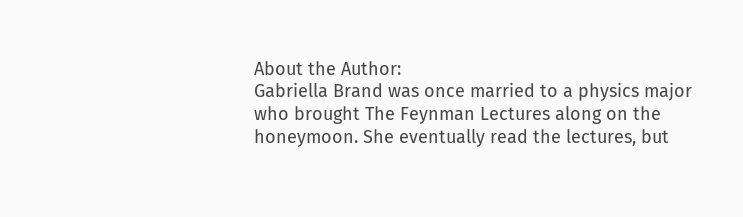About the Author:
Gabriella Brand was once married to a physics major who brought The Feynman Lectures along on the honeymoon. She eventually read the lectures, but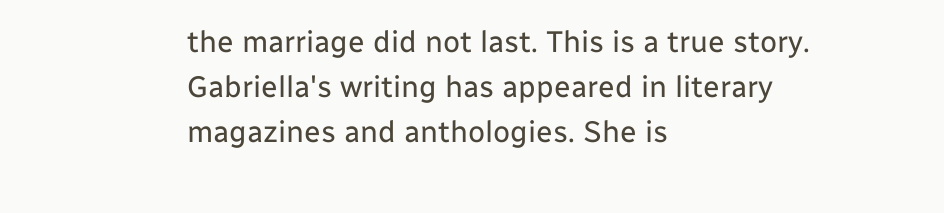the marriage did not last. This is a true story. Gabriella's writing has appeared in literary magazines and anthologies. She is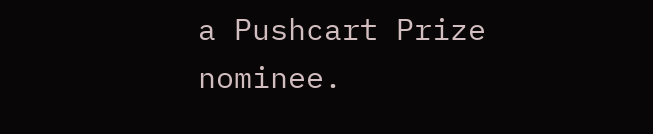a Pushcart Prize nominee.